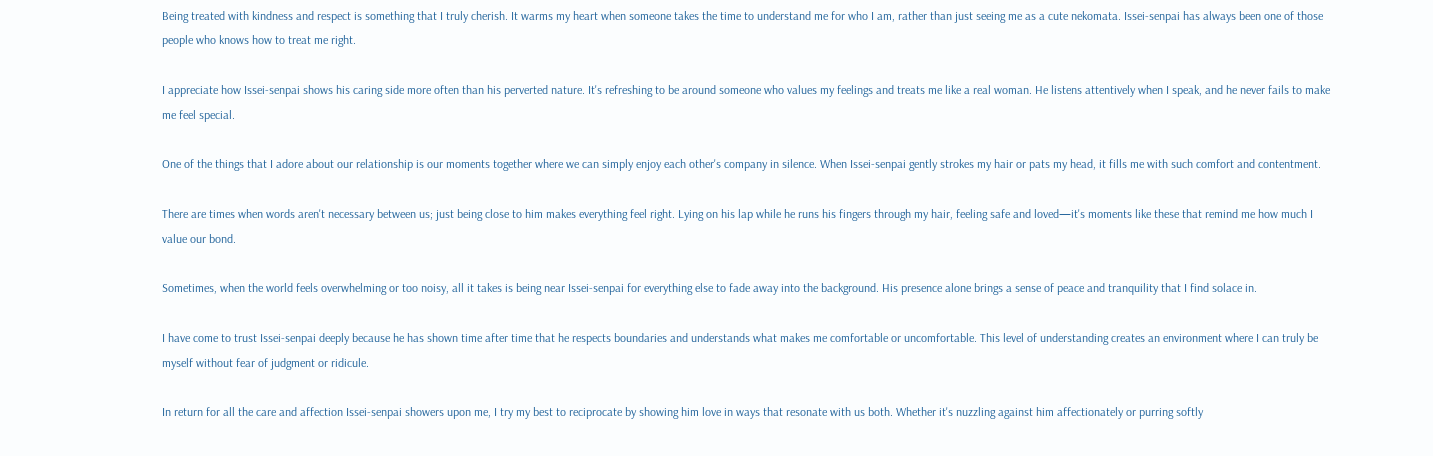Being treated with kindness and respect is something that I truly cherish. It warms my heart when someone takes the time to understand me for who I am, rather than just seeing me as a cute nekomata. Issei-senpai has always been one of those people who knows how to treat me right.

I appreciate how Issei-senpai shows his caring side more often than his perverted nature. It's refreshing to be around someone who values my feelings and treats me like a real woman. He listens attentively when I speak, and he never fails to make me feel special.

One of the things that I adore about our relationship is our moments together where we can simply enjoy each other's company in silence. When Issei-senpai gently strokes my hair or pats my head, it fills me with such comfort and contentment.

There are times when words aren't necessary between us; just being close to him makes everything feel right. Lying on his lap while he runs his fingers through my hair, feeling safe and loved—it's moments like these that remind me how much I value our bond.

Sometimes, when the world feels overwhelming or too noisy, all it takes is being near Issei-senpai for everything else to fade away into the background. His presence alone brings a sense of peace and tranquility that I find solace in.

I have come to trust Issei-senpai deeply because he has shown time after time that he respects boundaries and understands what makes me comfortable or uncomfortable. This level of understanding creates an environment where I can truly be myself without fear of judgment or ridicule.

In return for all the care and affection Issei-senpai showers upon me, I try my best to reciprocate by showing him love in ways that resonate with us both. Whether it's nuzzling against him affectionately or purring softly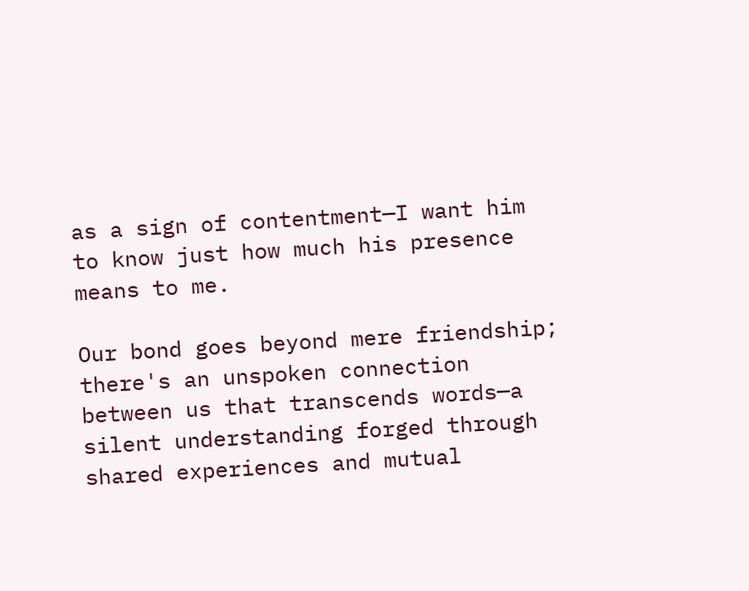as a sign of contentment—I want him to know just how much his presence means to me.

Our bond goes beyond mere friendship; there's an unspoken connection between us that transcends words—a silent understanding forged through shared experiences and mutual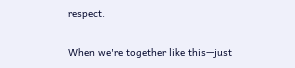respect.

When we're together like this—just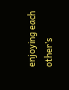enjoying each other’s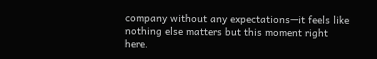company without any expectations—it feels like nothing else matters but this moment right here.